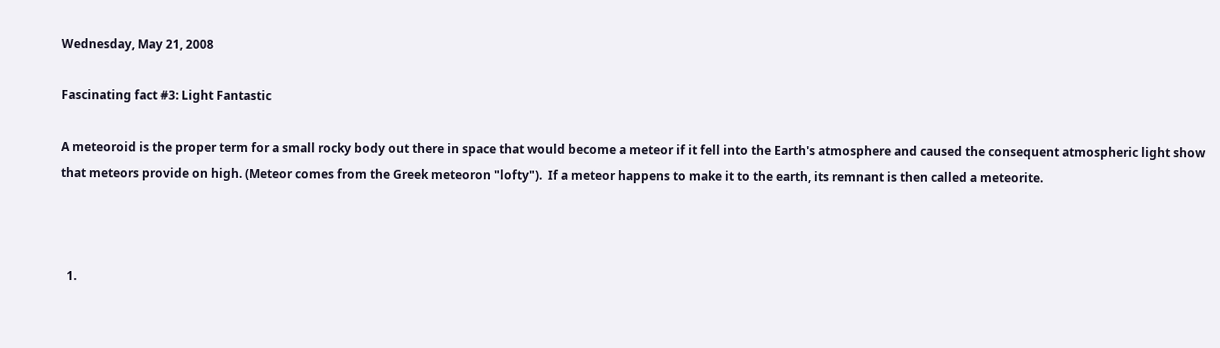Wednesday, May 21, 2008

Fascinating fact #3: Light Fantastic

A meteoroid is the proper term for a small rocky body out there in space that would become a meteor if it fell into the Earth's atmosphere and caused the consequent atmospheric light show that meteors provide on high. (Meteor comes from the Greek meteoron "lofty").  If a meteor happens to make it to the earth, its remnant is then called a meteorite.



  1.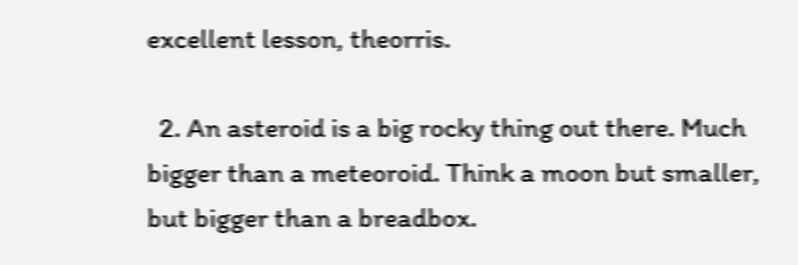excellent lesson, theorris.

  2. An asteroid is a big rocky thing out there. Much bigger than a meteoroid. Think a moon but smaller, but bigger than a breadbox.